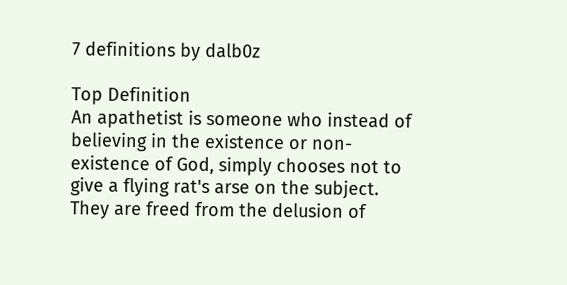7 definitions by dalb0z

Top Definition
An apathetist is someone who instead of believing in the existence or non-existence of God, simply chooses not to give a flying rat's arse on the subject. They are freed from the delusion of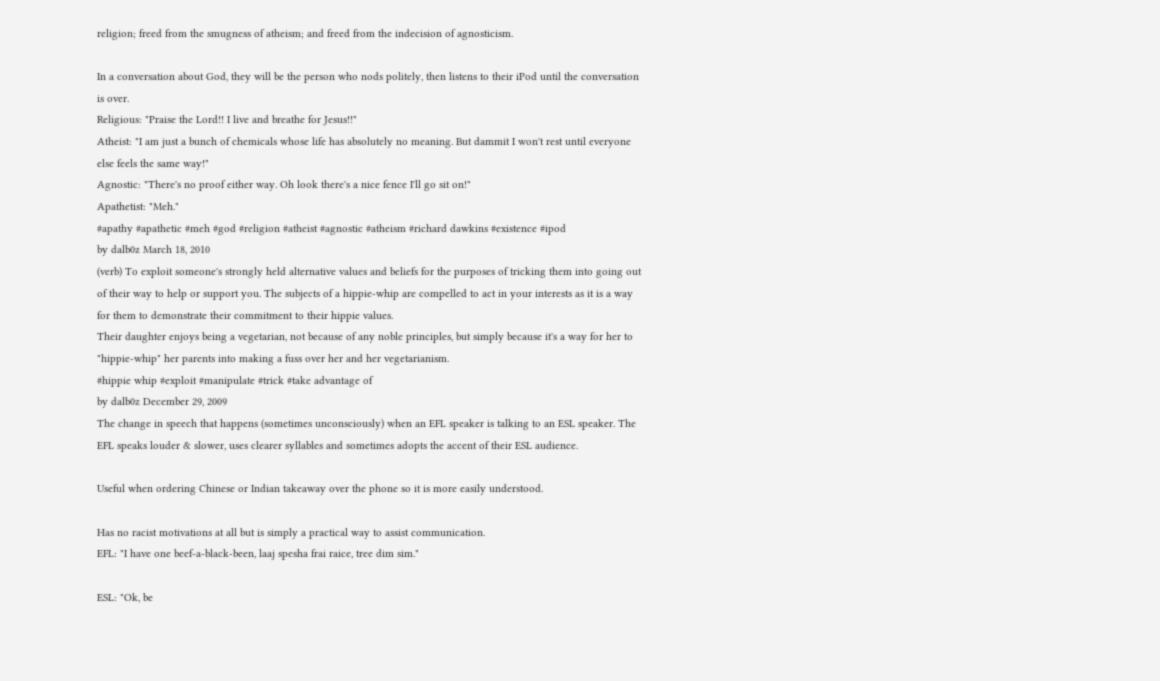religion; freed from the smugness of atheism; and freed from the indecision of agnosticism.

In a conversation about God, they will be the person who nods politely, then listens to their iPod until the conversation is over.
Religious: "Praise the Lord!! I live and breathe for Jesus!!"
Atheist: "I am just a bunch of chemicals whose life has absolutely no meaning. But dammit I won't rest until everyone else feels the same way!"
Agnostic: "There's no proof either way. Oh look there's a nice fence I'll go sit on!"
Apathetist: "Meh."
#apathy #apathetic #meh #god #religion #atheist #agnostic #atheism #richard dawkins #existence #ipod
by dalb0z March 18, 2010
(verb) To exploit someone's strongly held alternative values and beliefs for the purposes of tricking them into going out of their way to help or support you. The subjects of a hippie-whip are compelled to act in your interests as it is a way for them to demonstrate their commitment to their hippie values.
Their daughter enjoys being a vegetarian, not because of any noble principles, but simply because it's a way for her to "hippie-whip" her parents into making a fuss over her and her vegetarianism.
#hippie whip #exploit #manipulate #trick #take advantage of
by dalb0z December 29, 2009
The change in speech that happens (sometimes unconsciously) when an EFL speaker is talking to an ESL speaker. The EFL speaks louder & slower, uses clearer syllables and sometimes adopts the accent of their ESL audience.

Useful when ordering Chinese or Indian takeaway over the phone so it is more easily understood.

Has no racist motivations at all but is simply a practical way to assist communication.
EFL: "I have one beef-a-black-been, laaj spesha frai raice, tree dim sim."

ESL: "Ok, be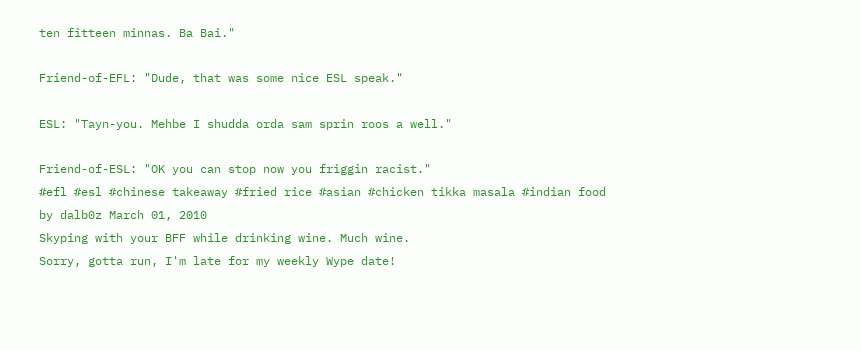ten fitteen minnas. Ba Bai."

Friend-of-EFL: "Dude, that was some nice ESL speak."

ESL: "Tayn-you. Mehbe I shudda orda sam sprin roos a well."

Friend-of-ESL: "OK you can stop now you friggin racist."
#efl #esl #chinese takeaway #fried rice #asian #chicken tikka masala #indian food
by dalb0z March 01, 2010
Skyping with your BFF while drinking wine. Much wine.
Sorry, gotta run, I'm late for my weekly Wype date!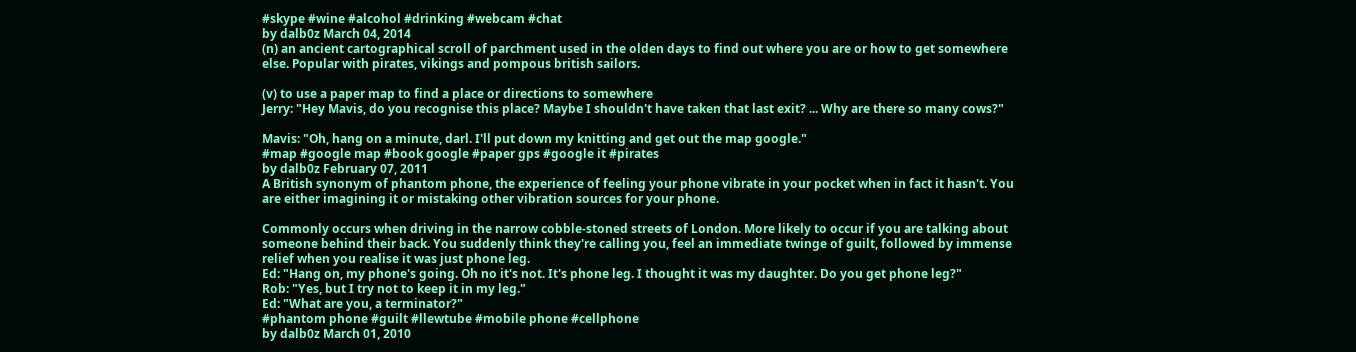#skype #wine #alcohol #drinking #webcam #chat
by dalb0z March 04, 2014
(n) an ancient cartographical scroll of parchment used in the olden days to find out where you are or how to get somewhere else. Popular with pirates, vikings and pompous british sailors.

(v) to use a paper map to find a place or directions to somewhere
Jerry: "Hey Mavis, do you recognise this place? Maybe I shouldn't have taken that last exit? ... Why are there so many cows?"

Mavis: "Oh, hang on a minute, darl. I'll put down my knitting and get out the map google."
#map #google map #book google #paper gps #google it #pirates
by dalb0z February 07, 2011
A British synonym of phantom phone, the experience of feeling your phone vibrate in your pocket when in fact it hasn't. You are either imagining it or mistaking other vibration sources for your phone.

Commonly occurs when driving in the narrow cobble-stoned streets of London. More likely to occur if you are talking about someone behind their back. You suddenly think they're calling you, feel an immediate twinge of guilt, followed by immense relief when you realise it was just phone leg.
Ed: "Hang on, my phone's going. Oh no it's not. It's phone leg. I thought it was my daughter. Do you get phone leg?"
Rob: "Yes, but I try not to keep it in my leg."
Ed: "What are you, a terminator?"
#phantom phone #guilt #llewtube #mobile phone #cellphone
by dalb0z March 01, 2010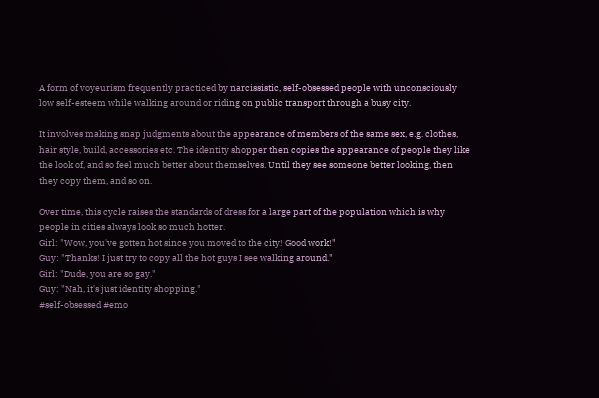A form of voyeurism frequently practiced by narcissistic, self-obsessed people with unconsciously low self-esteem while walking around or riding on public transport through a busy city.

It involves making snap judgments about the appearance of members of the same sex, e.g. clothes, hair style, build, accessories etc. The identity shopper then copies the appearance of people they like the look of, and so feel much better about themselves. Until they see someone better looking, then they copy them, and so on.

Over time, this cycle raises the standards of dress for a large part of the population which is why people in cities always look so much hotter.
Girl: "Wow, you've gotten hot since you moved to the city! Good work!"
Guy: "Thanks! I just try to copy all the hot guys I see walking around."
Girl: "Dude, you are so gay."
Guy: "Nah, it's just identity shopping."
#self-obsessed #emo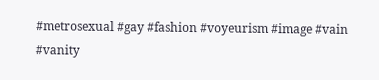#metrosexual #gay #fashion #voyeurism #image #vain #vanity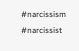#narcissism #narcissist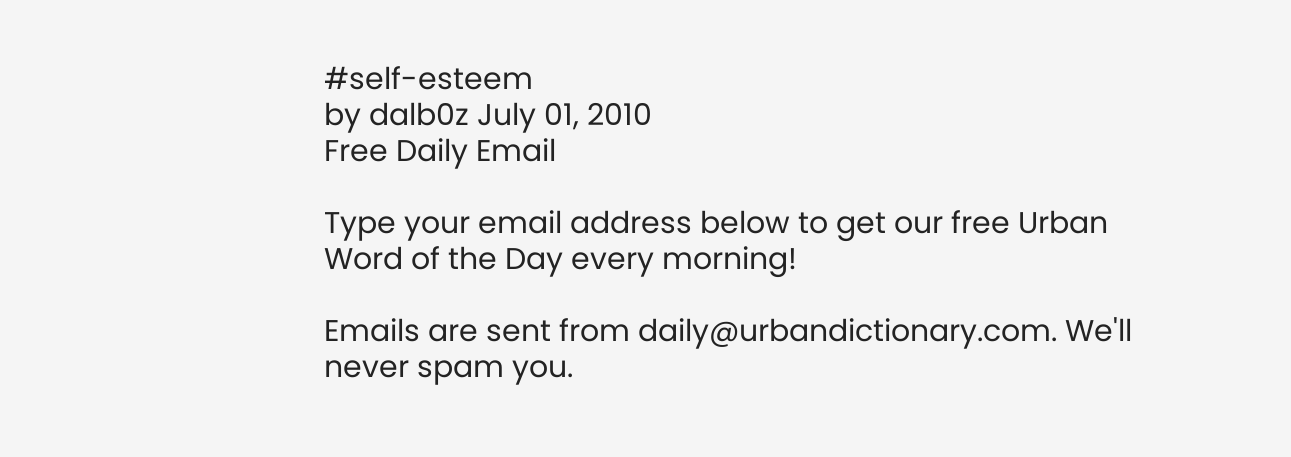#self-esteem
by dalb0z July 01, 2010
Free Daily Email

Type your email address below to get our free Urban Word of the Day every morning!

Emails are sent from daily@urbandictionary.com. We'll never spam you.